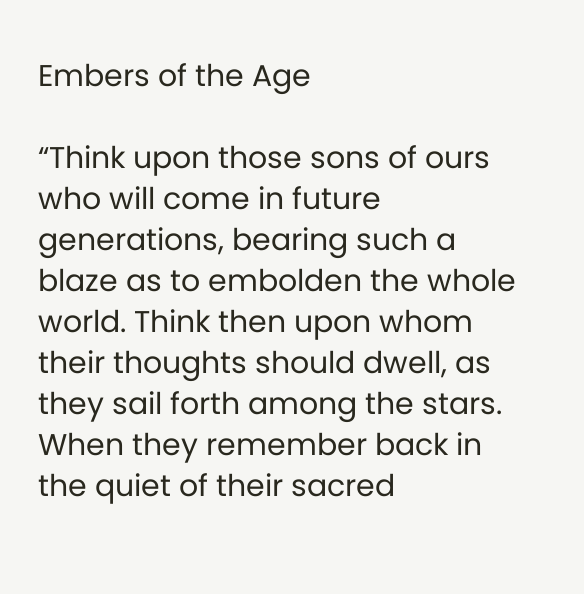Embers of the Age

“Think upon those sons of ours who will come in future generations, bearing such a blaze as to embolden the whole world. Think then upon whom their thoughts should dwell, as they sail forth among the stars. When they remember back in the quiet of their sacred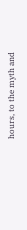hours, to the myth and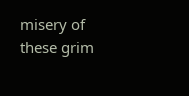misery of these grim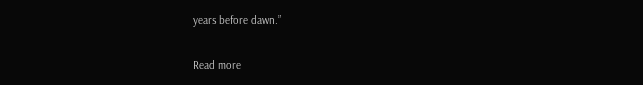years before dawn.”

Read more